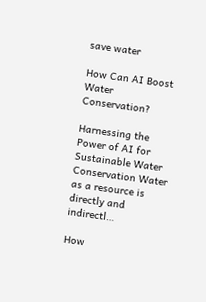save water

How Can AI Boost Water Conservation?

Harnessing the Power of AI for Sustainable Water Conservation Water as a resource is directly and indirectl…

How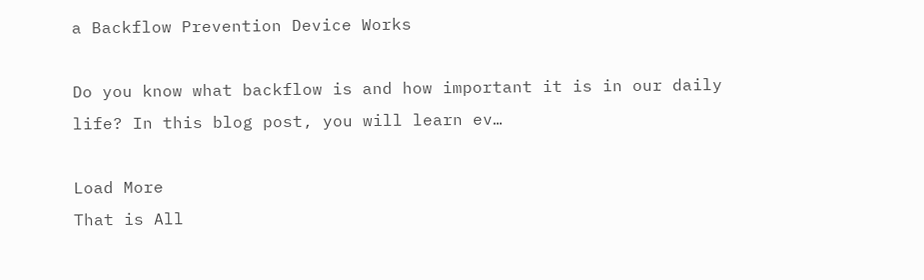a Backflow Prevention Device Works

Do you know what backflow is and how important it is in our daily life? In this blog post, you will learn ev…

Load More
That is All